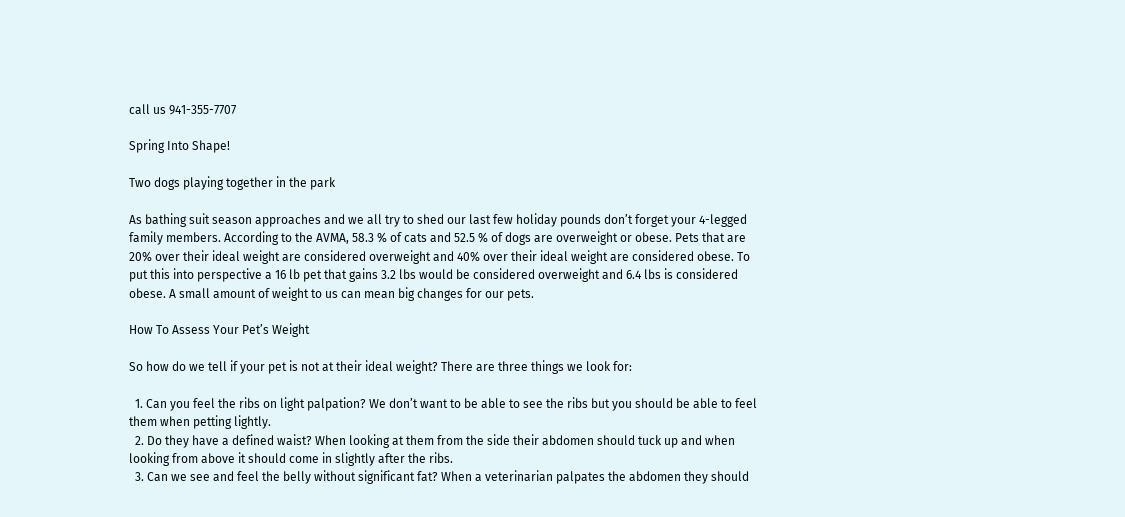call us 941-355-7707

Spring Into Shape!

Two dogs playing together in the park

As bathing suit season approaches and we all try to shed our last few holiday pounds don’t forget your 4-legged family members. According to the AVMA, 58.3 % of cats and 52.5 % of dogs are overweight or obese. Pets that are 20% over their ideal weight are considered overweight and 40% over their ideal weight are considered obese. To put this into perspective a 16 lb pet that gains 3.2 lbs would be considered overweight and 6.4 lbs is considered obese. A small amount of weight to us can mean big changes for our pets.

How To Assess Your Pet’s Weight

So how do we tell if your pet is not at their ideal weight? There are three things we look for:

  1. Can you feel the ribs on light palpation? We don’t want to be able to see the ribs but you should be able to feel them when petting lightly.
  2. Do they have a defined waist? When looking at them from the side their abdomen should tuck up and when looking from above it should come in slightly after the ribs.
  3. Can we see and feel the belly without significant fat? When a veterinarian palpates the abdomen they should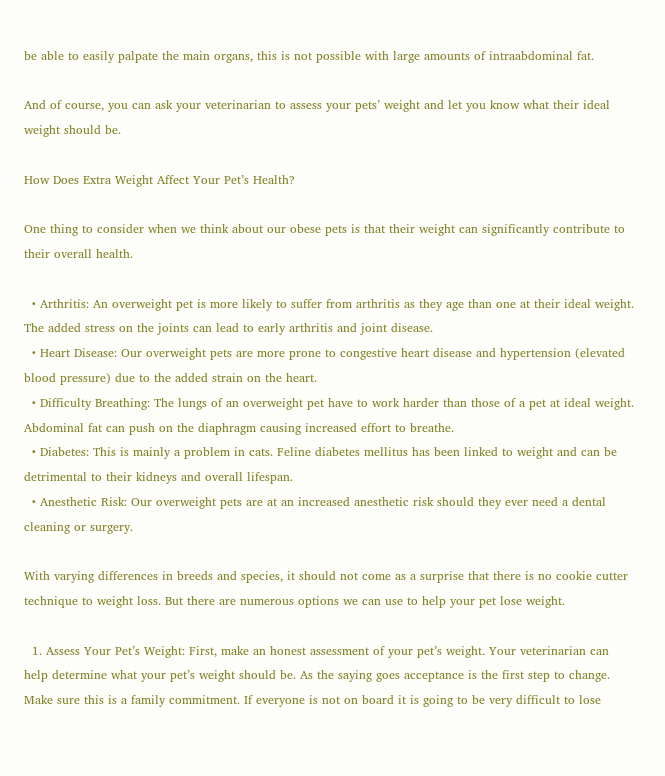be able to easily palpate the main organs, this is not possible with large amounts of intraabdominal fat.

And of course, you can ask your veterinarian to assess your pets’ weight and let you know what their ideal weight should be.

How Does Extra Weight Affect Your Pet’s Health?

One thing to consider when we think about our obese pets is that their weight can significantly contribute to their overall health.

  • Arthritis: An overweight pet is more likely to suffer from arthritis as they age than one at their ideal weight. The added stress on the joints can lead to early arthritis and joint disease.
  • Heart Disease: Our overweight pets are more prone to congestive heart disease and hypertension (elevated blood pressure) due to the added strain on the heart.
  • Difficulty Breathing: The lungs of an overweight pet have to work harder than those of a pet at ideal weight. Abdominal fat can push on the diaphragm causing increased effort to breathe.
  • Diabetes: This is mainly a problem in cats. Feline diabetes mellitus has been linked to weight and can be detrimental to their kidneys and overall lifespan.
  • Anesthetic Risk: Our overweight pets are at an increased anesthetic risk should they ever need a dental cleaning or surgery.

With varying differences in breeds and species, it should not come as a surprise that there is no cookie cutter technique to weight loss. But there are numerous options we can use to help your pet lose weight.

  1. Assess Your Pet’s Weight: First, make an honest assessment of your pet’s weight. Your veterinarian can help determine what your pet’s weight should be. As the saying goes acceptance is the first step to change. Make sure this is a family commitment. If everyone is not on board it is going to be very difficult to lose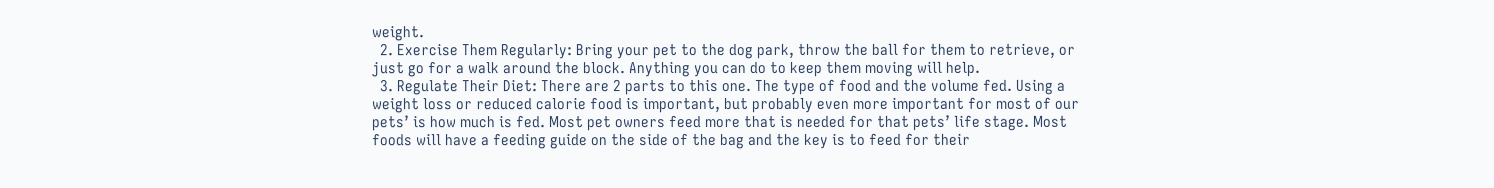weight.
  2. Exercise Them Regularly: Bring your pet to the dog park, throw the ball for them to retrieve, or just go for a walk around the block. Anything you can do to keep them moving will help.
  3. Regulate Their Diet: There are 2 parts to this one. The type of food and the volume fed. Using a weight loss or reduced calorie food is important, but probably even more important for most of our pets’ is how much is fed. Most pet owners feed more that is needed for that pets’ life stage. Most foods will have a feeding guide on the side of the bag and the key is to feed for their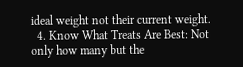ideal weight not their current weight.
  4. Know What Treats Are Best: Not only how many but the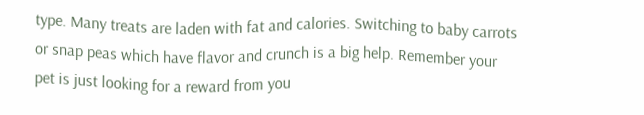type. Many treats are laden with fat and calories. Switching to baby carrots or snap peas which have flavor and crunch is a big help. Remember your pet is just looking for a reward from you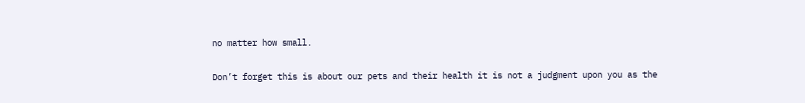no matter how small.

Don’t forget this is about our pets and their health it is not a judgment upon you as the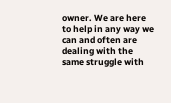owner. We are here to help in any way we can and often are dealing with the same struggle with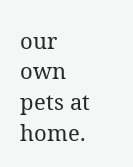our own pets at home.